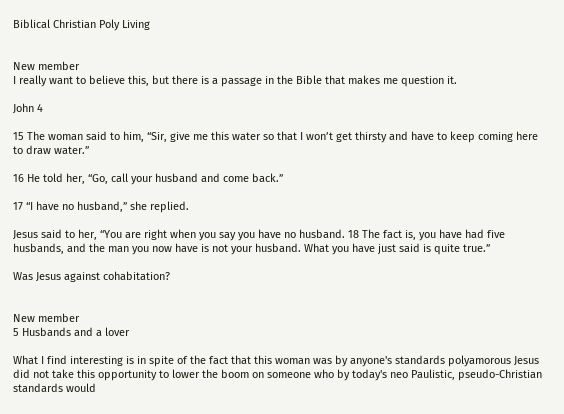Biblical Christian Poly Living


New member
I really want to believe this, but there is a passage in the Bible that makes me question it.

John 4

15 The woman said to him, “Sir, give me this water so that I won’t get thirsty and have to keep coming here to draw water.”

16 He told her, “Go, call your husband and come back.”

17 “I have no husband,” she replied.

Jesus said to her, “You are right when you say you have no husband. 18 The fact is, you have had five husbands, and the man you now have is not your husband. What you have just said is quite true.”

Was Jesus against cohabitation?


New member
5 Husbands and a lover

What I find interesting is in spite of the fact that this woman was by anyone's standards polyamorous Jesus did not take this opportunity to lower the boom on someone who by today's neo Paulistic, pseudo-Christian standards would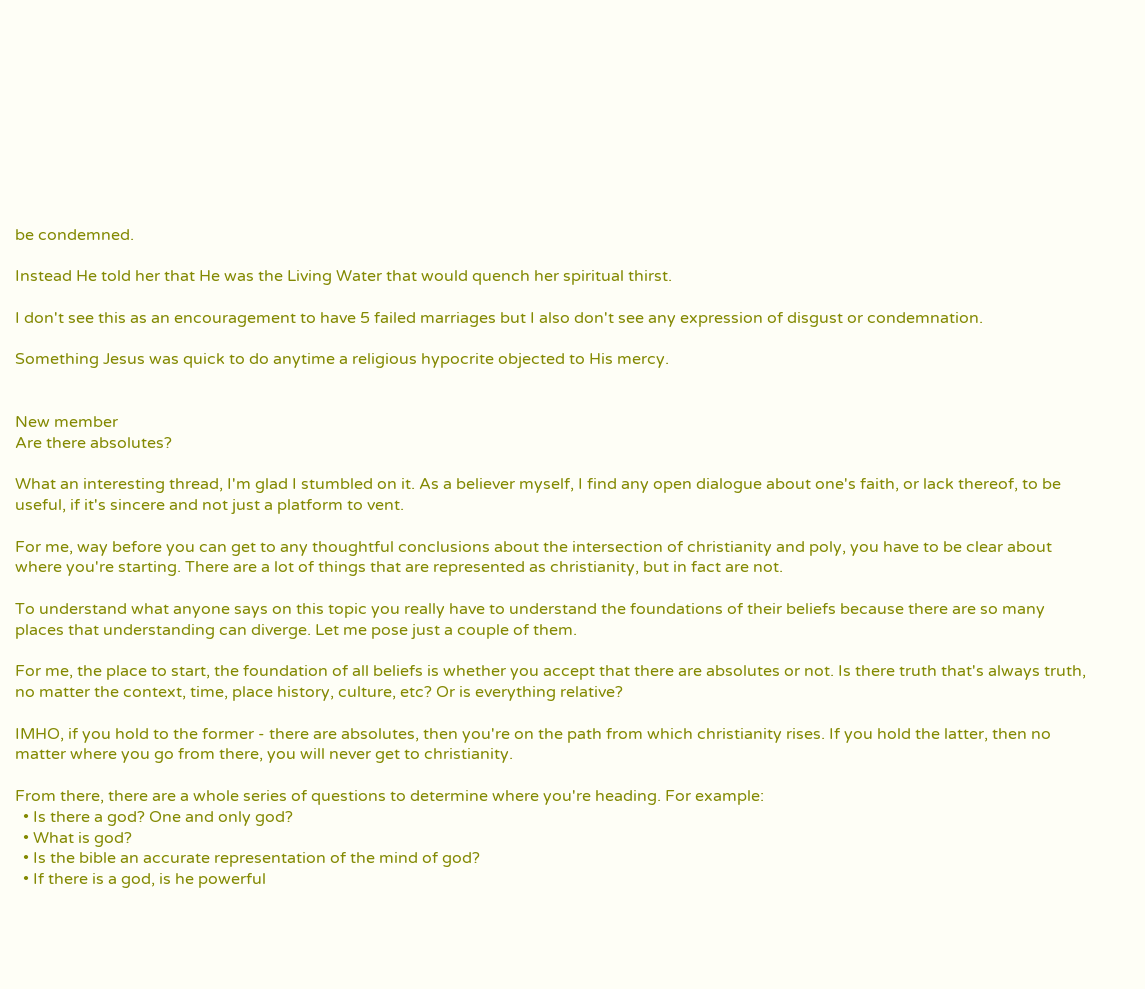be condemned.

Instead He told her that He was the Living Water that would quench her spiritual thirst.

I don't see this as an encouragement to have 5 failed marriages but I also don't see any expression of disgust or condemnation.

Something Jesus was quick to do anytime a religious hypocrite objected to His mercy.


New member
Are there absolutes?

What an interesting thread, I'm glad I stumbled on it. As a believer myself, I find any open dialogue about one's faith, or lack thereof, to be useful, if it's sincere and not just a platform to vent.

For me, way before you can get to any thoughtful conclusions about the intersection of christianity and poly, you have to be clear about where you're starting. There are a lot of things that are represented as christianity, but in fact are not.

To understand what anyone says on this topic you really have to understand the foundations of their beliefs because there are so many places that understanding can diverge. Let me pose just a couple of them.

For me, the place to start, the foundation of all beliefs is whether you accept that there are absolutes or not. Is there truth that's always truth, no matter the context, time, place history, culture, etc? Or is everything relative?

IMHO, if you hold to the former - there are absolutes, then you're on the path from which christianity rises. If you hold the latter, then no matter where you go from there, you will never get to christianity.

From there, there are a whole series of questions to determine where you're heading. For example:
  • Is there a god? One and only god?
  • What is god?
  • Is the bible an accurate representation of the mind of god?
  • If there is a god, is he powerful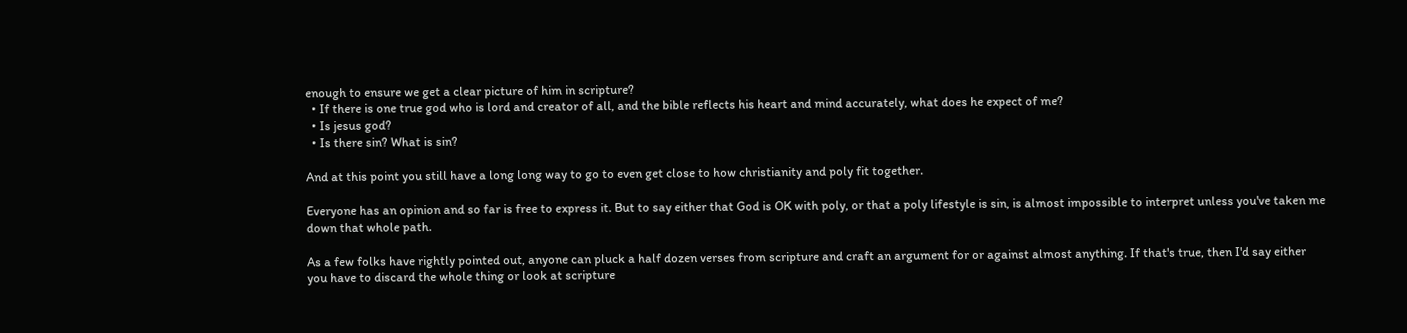enough to ensure we get a clear picture of him in scripture?
  • If there is one true god who is lord and creator of all, and the bible reflects his heart and mind accurately, what does he expect of me?
  • Is jesus god?
  • Is there sin? What is sin?

And at this point you still have a long long way to go to even get close to how christianity and poly fit together.

Everyone has an opinion and so far is free to express it. But to say either that God is OK with poly, or that a poly lifestyle is sin, is almost impossible to interpret unless you've taken me down that whole path.

As a few folks have rightly pointed out, anyone can pluck a half dozen verses from scripture and craft an argument for or against almost anything. If that's true, then I'd say either you have to discard the whole thing or look at scripture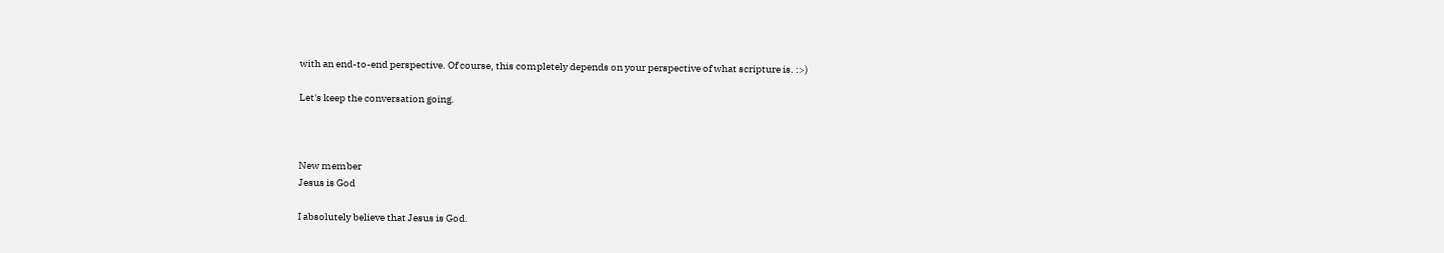with an end-to-end perspective. Of course, this completely depends on your perspective of what scripture is. :>)

Let's keep the conversation going.



New member
Jesus is God

I absolutely believe that Jesus is God.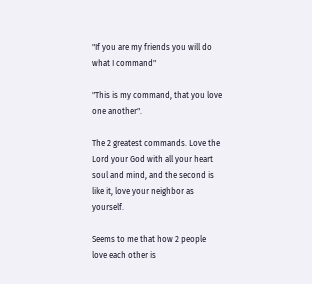"If you are my friends you will do what I command"

"This is my command, that you love one another".

The 2 greatest commands. Love the Lord your God with all your heart soul and mind, and the second is like it, love your neighbor as yourself.

Seems to me that how 2 people love each other is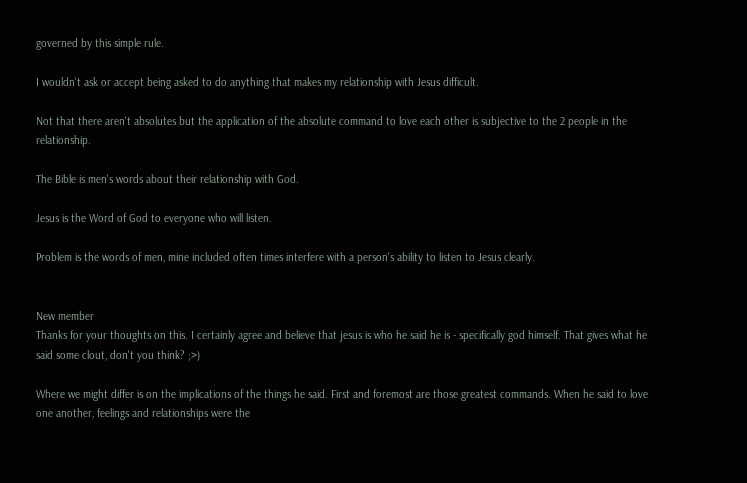governed by this simple rule.

I wouldn't ask or accept being asked to do anything that makes my relationship with Jesus difficult.

Not that there aren't absolutes but the application of the absolute command to love each other is subjective to the 2 people in the relationship.

The Bible is men's words about their relationship with God.

Jesus is the Word of God to everyone who will listen.

Problem is the words of men, mine included often times interfere with a person's ability to listen to Jesus clearly.


New member
Thanks for your thoughts on this. I certainly agree and believe that jesus is who he said he is - specifically god himself. That gives what he said some clout, don't you think? ;>)

Where we might differ is on the implications of the things he said. First and foremost are those greatest commands. When he said to love one another, feelings and relationships were the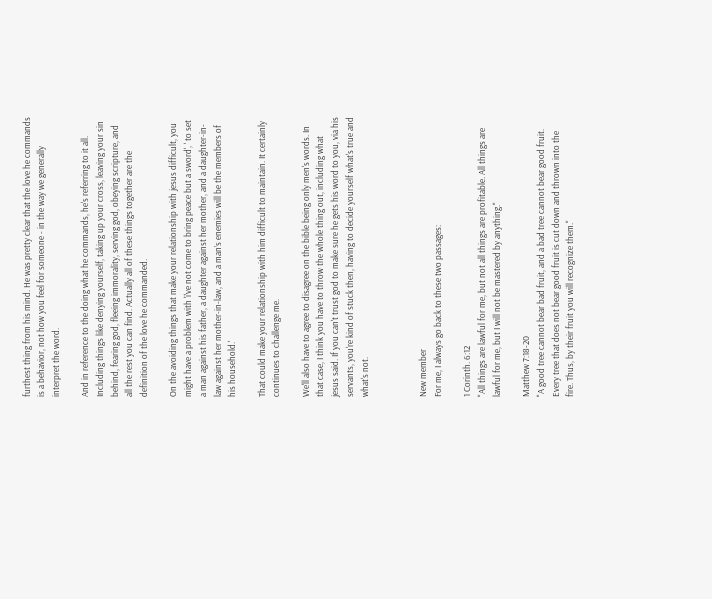furthest thing from his mind. He was pretty clear that the love he commands is a behavior, not how you feel for someone - in the way we generally interpret the word.

And in reference to the doing what he commands, he's referring to it all. Including things like denying yourself, taking up your cross, leaving your sin behind, fearing god, fleeing immorality, serving god, obeying scripture, and all the rest you can find. Actually all of these things together are the definition of the love he commanded.

On the avoiding things that make your relationship with jesus difficult, you might have a problem with 'i've not come to bring peace but a sword', ' to set a man against his father, a daughter against her mother, and a daughter-in-law against her mother-in-law, and a man’s enemies will be the members of his household.'

That could make your relationship with him difficult to maintain. It certainly continues to challenge me.

We'll also have to agree to disagree on the bible being only men's words. In that case, I think you have to throw the whole thing out, including what jesus said. If you can't trust god to make sure he gets his word to you, via his servants, you're kind of stuck then, having to decide yourself what's true and what's not.



New member
For me, I always go back to these two passages:

1 Corinth. 6:12
"All things are lawful for me, but not all things are profitable. All things are lawful for me, but I will not be mastered by anything."

Matthew 7:18-20
"A good tree cannot bear bad fruit, and a bad tree cannot bear good fruit. Every tree that does not bear good fruit is cut down and thrown into the fire. Thus, by their fruit you will recognize them."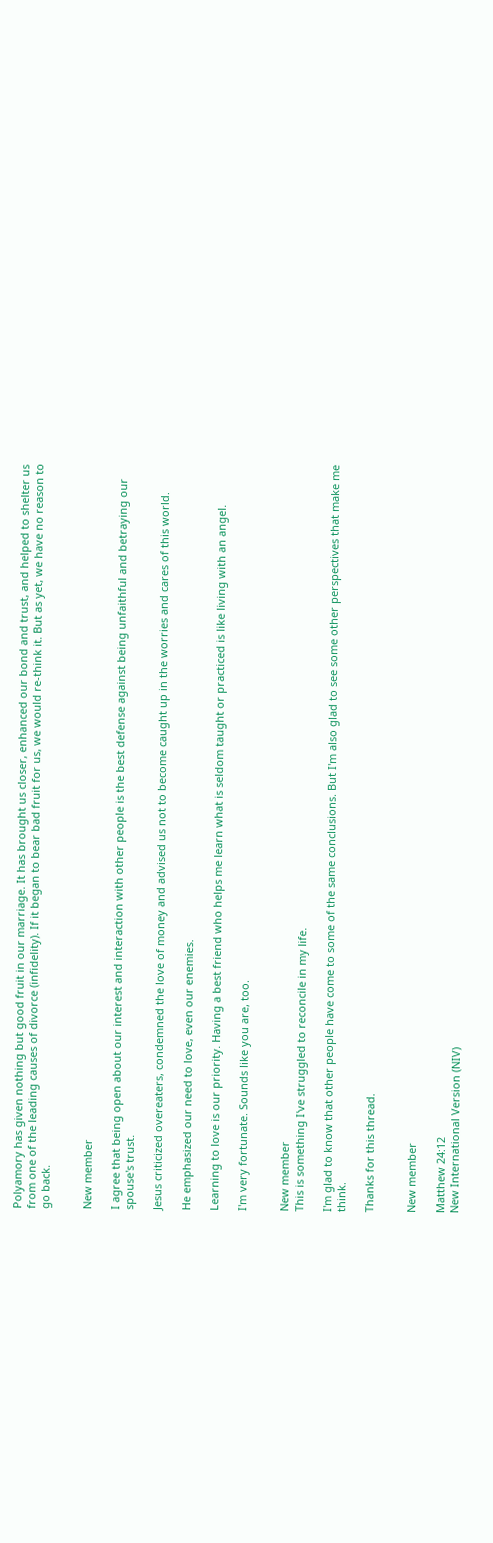Polyamory has given nothing but good fruit in our marriage. It has brought us closer, enhanced our bond and trust, and helped to shelter us from one of the leading causes of divorce (infidelity). If it began to bear bad fruit for us, we would re-think it. But as yet, we have no reason to go back.


New member

I agree that being open about our interest and interaction with other people is the best defense against being unfaithful and betraying our spouse's trust.

Jesus criticized overeaters, condemned the love of money and advised us not to become caught up in the worries and cares of this world.

He emphasized our need to love, even our enemies.

Learning to love is our priority. Having a best friend who helps me learn what is seldom taught or practiced is like living with an angel.

I'm very fortunate. Sounds like you are, too.


New member
This is something I've struggled to reconcile in my life.

I'm glad to know that other people have come to some of the same conclusions. But I'm also glad to see some other perspectives that make me think.

Thanks for this thread.


New member

Matthew 24:12
New International Version (NIV)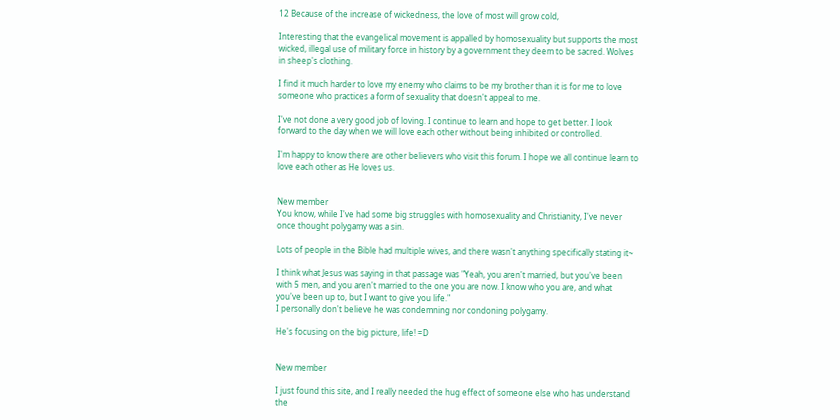12 Because of the increase of wickedness, the love of most will grow cold,

Interesting that the evangelical movement is appalled by homosexuality but supports the most wicked, illegal use of military force in history by a government they deem to be sacred. Wolves in sheep's clothing.

I find it much harder to love my enemy who claims to be my brother than it is for me to love someone who practices a form of sexuality that doesn't appeal to me.

I've not done a very good job of loving. I continue to learn and hope to get better. I look forward to the day when we will love each other without being inhibited or controlled.

I'm happy to know there are other believers who visit this forum. I hope we all continue learn to love each other as He loves us.


New member
You know, while I've had some big struggles with homosexuality and Christianity, I've never once thought polygamy was a sin.

Lots of people in the Bible had multiple wives, and there wasn't anything specifically stating it~

I think what Jesus was saying in that passage was "Yeah, you aren't married, but you've been with 5 men, and you aren't married to the one you are now. I know who you are, and what you've been up to, but I want to give you life."
I personally don't believe he was condemning nor condoning polygamy.

He's focusing on the big picture, life! =D


New member

I just found this site, and I really needed the hug effect of someone else who has understand the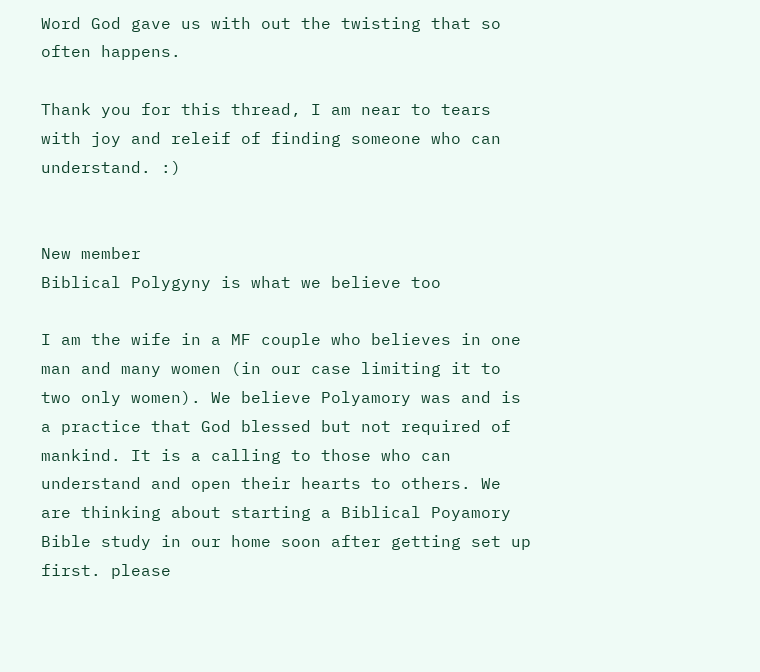Word God gave us with out the twisting that so often happens.

Thank you for this thread, I am near to tears with joy and releif of finding someone who can understand. :)


New member
Biblical Polygyny is what we believe too

I am the wife in a MF couple who believes in one man and many women (in our case limiting it to two only women). We believe Polyamory was and is a practice that God blessed but not required of mankind. It is a calling to those who can understand and open their hearts to others. We are thinking about starting a Biblical Poyamory Bible study in our home soon after getting set up first. please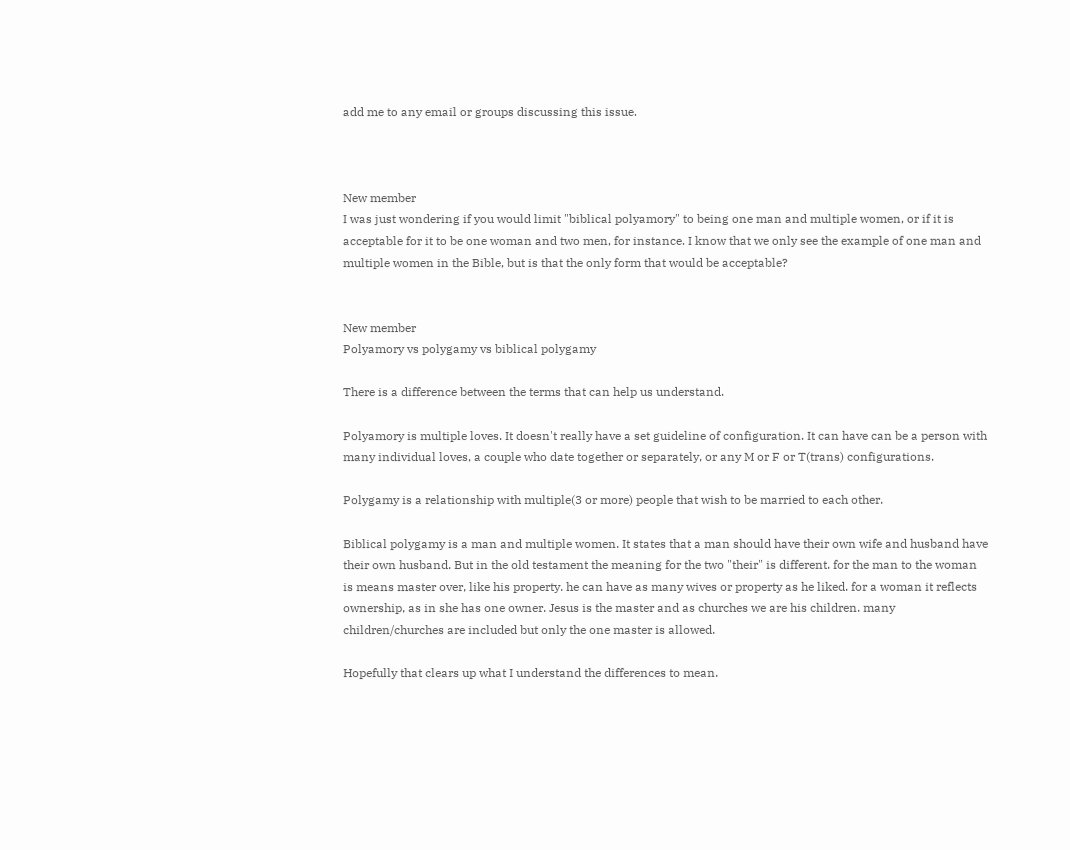add me to any email or groups discussing this issue.



New member
I was just wondering if you would limit "biblical polyamory" to being one man and multiple women, or if it is acceptable for it to be one woman and two men, for instance. I know that we only see the example of one man and multiple women in the Bible, but is that the only form that would be acceptable?


New member
Polyamory vs polygamy vs biblical polygamy

There is a difference between the terms that can help us understand.

Polyamory is multiple loves. It doesn't really have a set guideline of configuration. It can have can be a person with many individual loves, a couple who date together or separately, or any M or F or T(trans) configurations.

Polygamy is a relationship with multiple(3 or more) people that wish to be married to each other.

Biblical polygamy is a man and multiple women. It states that a man should have their own wife and husband have their own husband. But in the old testament the meaning for the two "their" is different. for the man to the woman is means master over, like his property. he can have as many wives or property as he liked. for a woman it reflects ownership, as in she has one owner. Jesus is the master and as churches we are his children. many children/churches are included but only the one master is allowed.

Hopefully that clears up what I understand the differences to mean.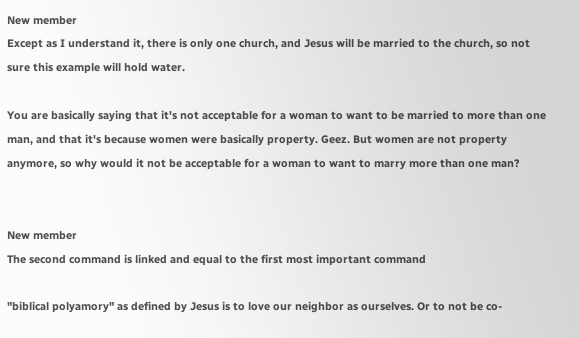New member
Except as I understand it, there is only one church, and Jesus will be married to the church, so not sure this example will hold water.

You are basically saying that it's not acceptable for a woman to want to be married to more than one man, and that it's because women were basically property. Geez. But women are not property anymore, so why would it not be acceptable for a woman to want to marry more than one man?


New member
The second command is linked and equal to the first most important command

"biblical polyamory" as defined by Jesus is to love our neighbor as ourselves. Or to not be co-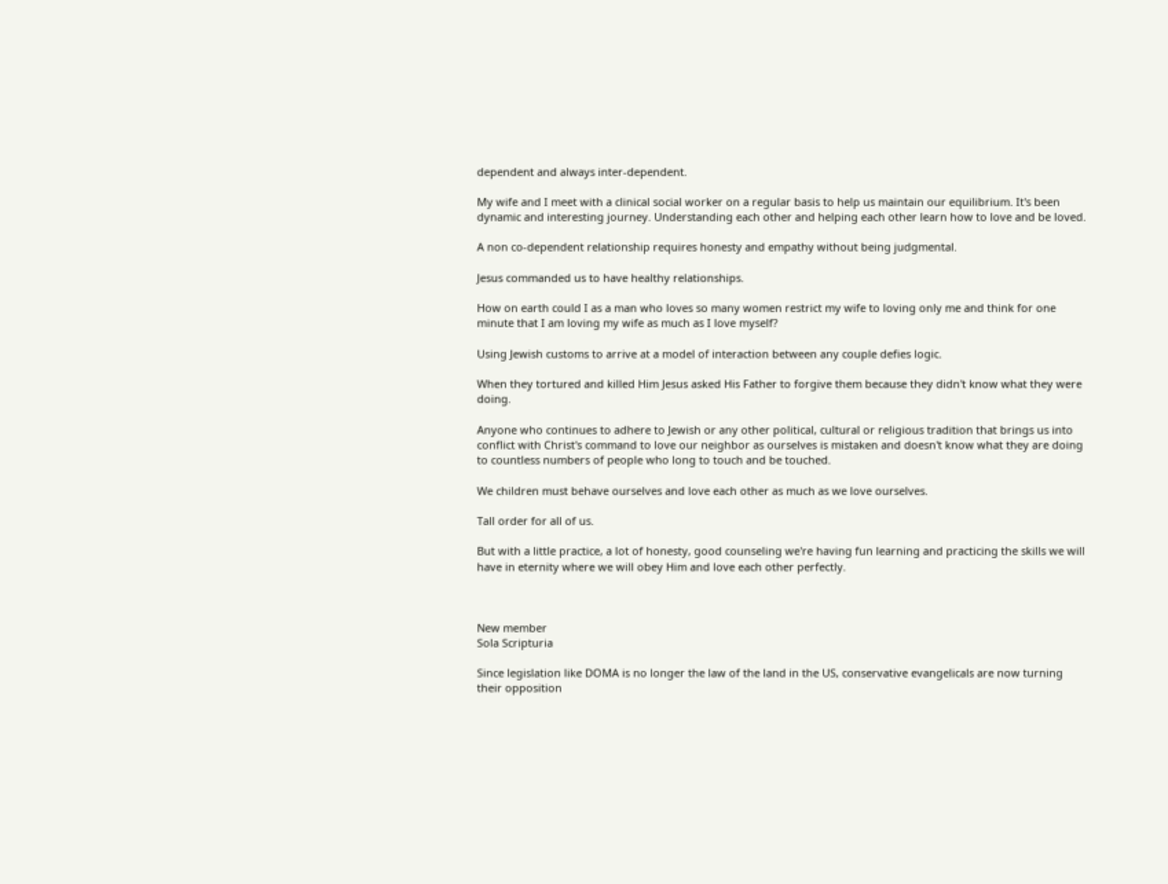dependent and always inter-dependent.

My wife and I meet with a clinical social worker on a regular basis to help us maintain our equilibrium. It's been dynamic and interesting journey. Understanding each other and helping each other learn how to love and be loved.

A non co-dependent relationship requires honesty and empathy without being judgmental.

Jesus commanded us to have healthy relationships.

How on earth could I as a man who loves so many women restrict my wife to loving only me and think for one minute that I am loving my wife as much as I love myself?

Using Jewish customs to arrive at a model of interaction between any couple defies logic.

When they tortured and killed Him Jesus asked His Father to forgive them because they didn't know what they were doing.

Anyone who continues to adhere to Jewish or any other political, cultural or religious tradition that brings us into conflict with Christ's command to love our neighbor as ourselves is mistaken and doesn't know what they are doing to countless numbers of people who long to touch and be touched.

We children must behave ourselves and love each other as much as we love ourselves.

Tall order for all of us.

But with a little practice, a lot of honesty, good counseling we're having fun learning and practicing the skills we will have in eternity where we will obey Him and love each other perfectly.



New member
Sola Scripturia

Since legislation like DOMA is no longer the law of the land in the US, conservative evangelicals are now turning their opposition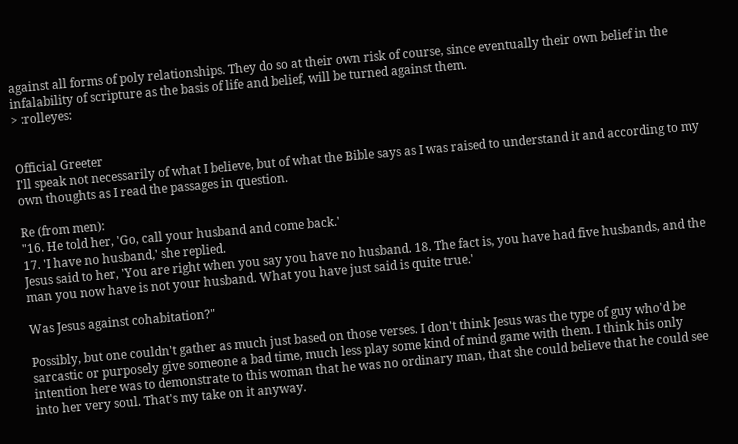against all forms of poly relationships. They do so at their own risk of course, since eventually their own belief in the infalability of scripture as the basis of life and belief, will be turned against them.
> :rolleyes:


Official Greeter
I'll speak not necessarily of what I believe, but of what the Bible says as I was raised to understand it and according to my own thoughts as I read the passages in question.

Re (from men):
"16. He told her, 'Go, call your husband and come back.'
17. 'I have no husband,' she replied.
Jesus said to her, 'You are right when you say you have no husband. 18. The fact is, you have had five husbands, and the man you now have is not your husband. What you have just said is quite true.'

Was Jesus against cohabitation?"

Possibly, but one couldn't gather as much just based on those verses. I don't think Jesus was the type of guy who'd be sarcastic or purposely give someone a bad time, much less play some kind of mind game with them. I think his only intention here was to demonstrate to this woman that he was no ordinary man, that she could believe that he could see into her very soul. That's my take on it anyway.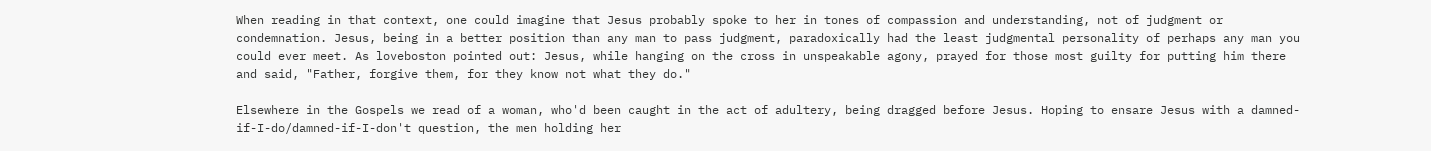When reading in that context, one could imagine that Jesus probably spoke to her in tones of compassion and understanding, not of judgment or condemnation. Jesus, being in a better position than any man to pass judgment, paradoxically had the least judgmental personality of perhaps any man you could ever meet. As loveboston pointed out: Jesus, while hanging on the cross in unspeakable agony, prayed for those most guilty for putting him there and said, "Father, forgive them, for they know not what they do."

Elsewhere in the Gospels we read of a woman, who'd been caught in the act of adultery, being dragged before Jesus. Hoping to ensare Jesus with a damned-if-I-do/damned-if-I-don't question, the men holding her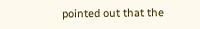pointed out that the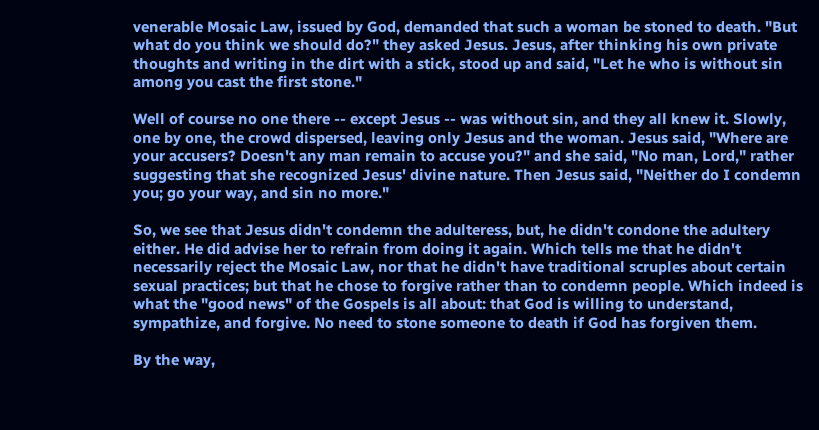venerable Mosaic Law, issued by God, demanded that such a woman be stoned to death. "But what do you think we should do?" they asked Jesus. Jesus, after thinking his own private thoughts and writing in the dirt with a stick, stood up and said, "Let he who is without sin among you cast the first stone."

Well of course no one there -- except Jesus -- was without sin, and they all knew it. Slowly, one by one, the crowd dispersed, leaving only Jesus and the woman. Jesus said, "Where are your accusers? Doesn't any man remain to accuse you?" and she said, "No man, Lord," rather suggesting that she recognized Jesus' divine nature. Then Jesus said, "Neither do I condemn you; go your way, and sin no more."

So, we see that Jesus didn't condemn the adulteress, but, he didn't condone the adultery either. He did advise her to refrain from doing it again. Which tells me that he didn't necessarily reject the Mosaic Law, nor that he didn't have traditional scruples about certain sexual practices; but that he chose to forgive rather than to condemn people. Which indeed is what the "good news" of the Gospels is all about: that God is willing to understand, sympathize, and forgive. No need to stone someone to death if God has forgiven them.

By the way,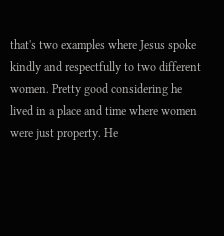that's two examples where Jesus spoke kindly and respectfully to two different women. Pretty good considering he lived in a place and time where women were just property. He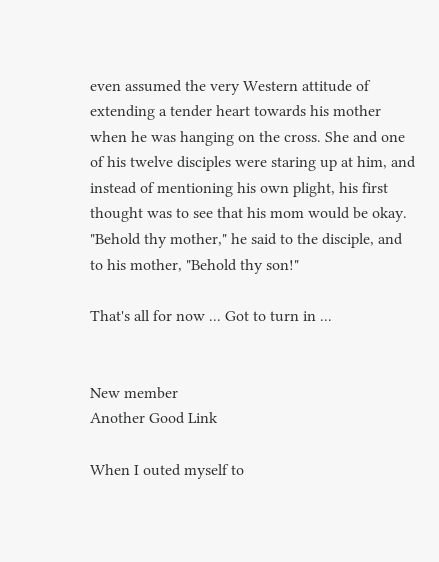even assumed the very Western attitude of extending a tender heart towards his mother when he was hanging on the cross. She and one of his twelve disciples were staring up at him, and instead of mentioning his own plight, his first thought was to see that his mom would be okay. "Behold thy mother," he said to the disciple, and to his mother, "Behold thy son!"

That's all for now ... Got to turn in ...


New member
Another Good Link

When I outed myself to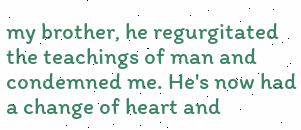my brother, he regurgitated the teachings of man and condemned me. He's now had a change of heart and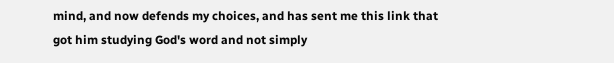mind, and now defends my choices, and has sent me this link that got him studying God's word and not simply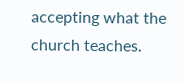accepting what the church teaches.